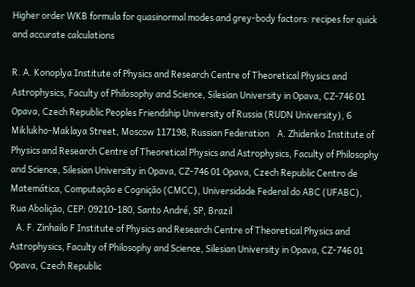Higher order WKB formula for quasinormal modes and grey-body factors: recipes for quick and accurate calculations

R. A. Konoplya Institute of Physics and Research Centre of Theoretical Physics and Astrophysics, Faculty of Philosophy and Science, Silesian University in Opava, CZ-746 01 Opava, Czech Republic Peoples Friendship University of Russia (RUDN University), 6 Miklukho-Maklaya Street, Moscow 117198, Russian Federation    A. Zhidenko Institute of Physics and Research Centre of Theoretical Physics and Astrophysics, Faculty of Philosophy and Science, Silesian University in Opava, CZ-746 01 Opava, Czech Republic Centro de Matemática, Computação e Cognição (CMCC), Universidade Federal do ABC (UFABC),
Rua Abolição, CEP: 09210-180, Santo André, SP, Brazil
   A. F. Zinhailo F Institute of Physics and Research Centre of Theoretical Physics and Astrophysics, Faculty of Philosophy and Science, Silesian University in Opava, CZ-746 01 Opava, Czech Republic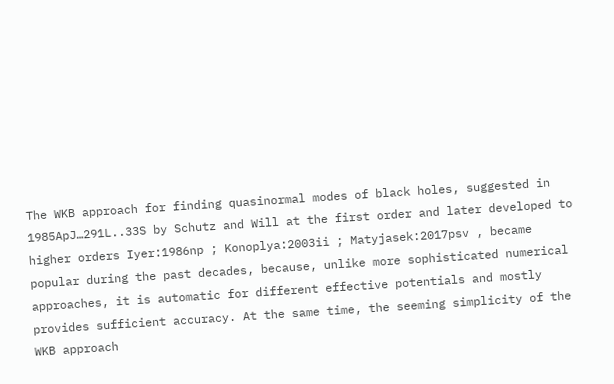The WKB approach for finding quasinormal modes of black holes, suggested in 1985ApJ…291L..33S by Schutz and Will at the first order and later developed to higher orders Iyer:1986np ; Konoplya:2003ii ; Matyjasek:2017psv , became popular during the past decades, because, unlike more sophisticated numerical approaches, it is automatic for different effective potentials and mostly provides sufficient accuracy. At the same time, the seeming simplicity of the WKB approach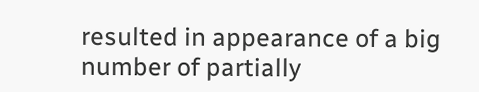resulted in appearance of a big number of partially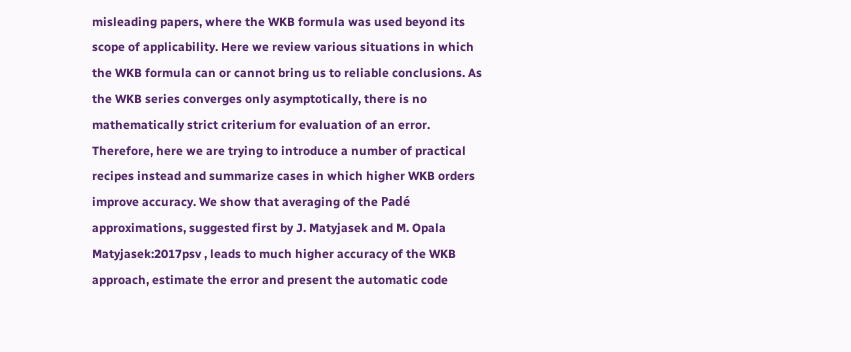misleading papers, where the WKB formula was used beyond its scope of applicability. Here we review various situations in which the WKB formula can or cannot bring us to reliable conclusions. As the WKB series converges only asymptotically, there is no mathematically strict criterium for evaluation of an error. Therefore, here we are trying to introduce a number of practical recipes instead and summarize cases in which higher WKB orders improve accuracy. We show that averaging of the Padé approximations, suggested first by J. Matyjasek and M. Opala Matyjasek:2017psv , leads to much higher accuracy of the WKB approach, estimate the error and present the automatic code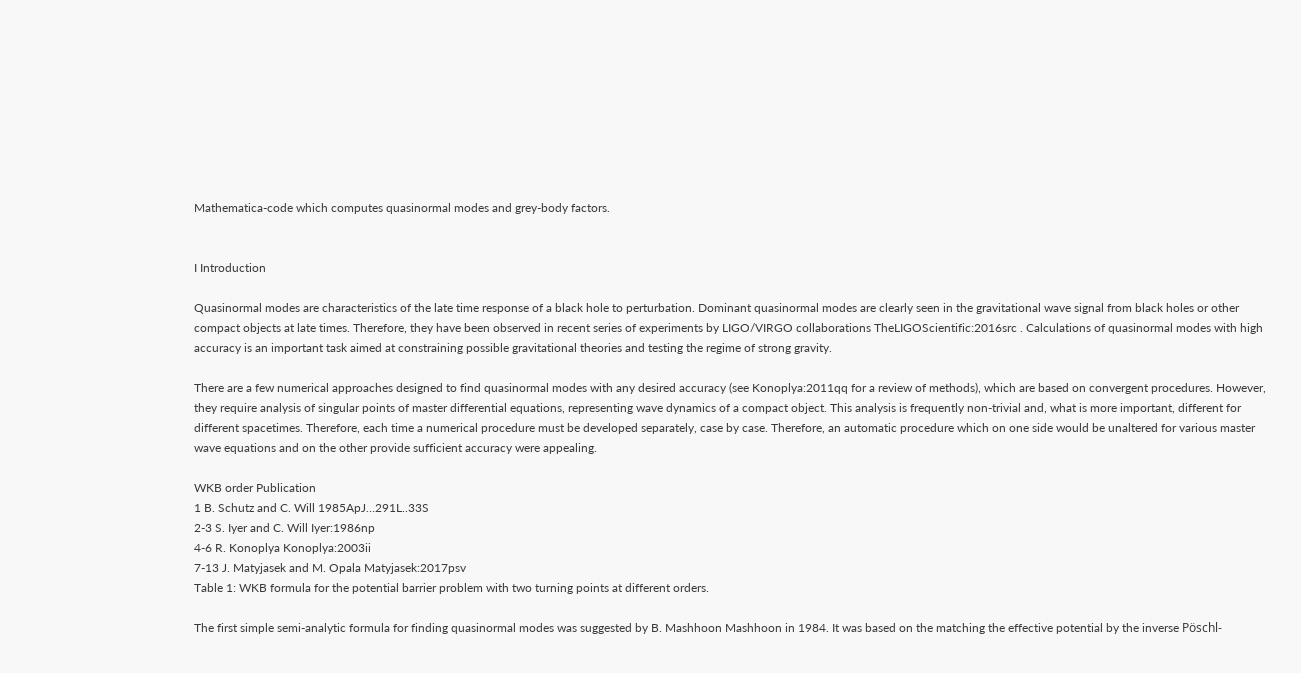Mathematica-code which computes quasinormal modes and grey-body factors.


I Introduction

Quasinormal modes are characteristics of the late time response of a black hole to perturbation. Dominant quasinormal modes are clearly seen in the gravitational wave signal from black holes or other compact objects at late times. Therefore, they have been observed in recent series of experiments by LIGO/VIRGO collaborations TheLIGOScientific:2016src . Calculations of quasinormal modes with high accuracy is an important task aimed at constraining possible gravitational theories and testing the regime of strong gravity.

There are a few numerical approaches designed to find quasinormal modes with any desired accuracy (see Konoplya:2011qq for a review of methods), which are based on convergent procedures. However, they require analysis of singular points of master differential equations, representing wave dynamics of a compact object. This analysis is frequently non-trivial and, what is more important, different for different spacetimes. Therefore, each time a numerical procedure must be developed separately, case by case. Therefore, an automatic procedure which on one side would be unaltered for various master wave equations and on the other provide sufficient accuracy were appealing.

WKB order Publication
1 B. Schutz and C. Will 1985ApJ…291L..33S
2-3 S. Iyer and C. Will Iyer:1986np
4-6 R. Konoplya Konoplya:2003ii
7-13 J. Matyjasek and M. Opala Matyjasek:2017psv
Table 1: WKB formula for the potential barrier problem with two turning points at different orders.

The first simple semi-analytic formula for finding quasinormal modes was suggested by B. Mashhoon Mashhoon in 1984. It was based on the matching the effective potential by the inverse Pöschl-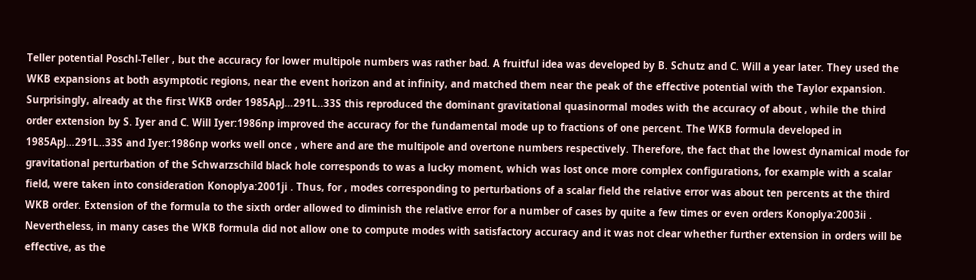Teller potential Poschl-Teller , but the accuracy for lower multipole numbers was rather bad. A fruitful idea was developed by B. Schutz and C. Will a year later. They used the WKB expansions at both asymptotic regions, near the event horizon and at infinity, and matched them near the peak of the effective potential with the Taylor expansion. Surprisingly, already at the first WKB order 1985ApJ…291L..33S this reproduced the dominant gravitational quasinormal modes with the accuracy of about , while the third order extension by S. Iyer and C. Will Iyer:1986np improved the accuracy for the fundamental mode up to fractions of one percent. The WKB formula developed in 1985ApJ…291L..33S and Iyer:1986np works well once , where and are the multipole and overtone numbers respectively. Therefore, the fact that the lowest dynamical mode for gravitational perturbation of the Schwarzschild black hole corresponds to was a lucky moment, which was lost once more complex configurations, for example with a scalar field, were taken into consideration Konoplya:2001ji . Thus, for , modes corresponding to perturbations of a scalar field the relative error was about ten percents at the third WKB order. Extension of the formula to the sixth order allowed to diminish the relative error for a number of cases by quite a few times or even orders Konoplya:2003ii . Nevertheless, in many cases the WKB formula did not allow one to compute modes with satisfactory accuracy and it was not clear whether further extension in orders will be effective, as the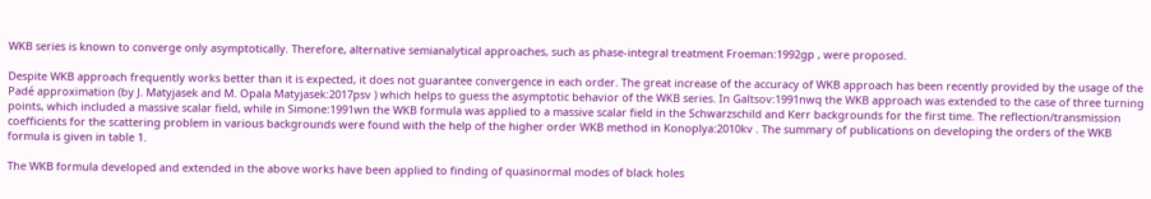WKB series is known to converge only asymptotically. Therefore, alternative semianalytical approaches, such as phase-integral treatment Froeman:1992gp , were proposed.

Despite WKB approach frequently works better than it is expected, it does not guarantee convergence in each order. The great increase of the accuracy of WKB approach has been recently provided by the usage of the Padé approximation (by J. Matyjasek and M. Opala Matyjasek:2017psv ) which helps to guess the asymptotic behavior of the WKB series. In Galtsov:1991nwq the WKB approach was extended to the case of three turning points, which included a massive scalar field, while in Simone:1991wn the WKB formula was applied to a massive scalar field in the Schwarzschild and Kerr backgrounds for the first time. The reflection/transmission coefficients for the scattering problem in various backgrounds were found with the help of the higher order WKB method in Konoplya:2010kv . The summary of publications on developing the orders of the WKB formula is given in table 1.

The WKB formula developed and extended in the above works have been applied to finding of quasinormal modes of black holes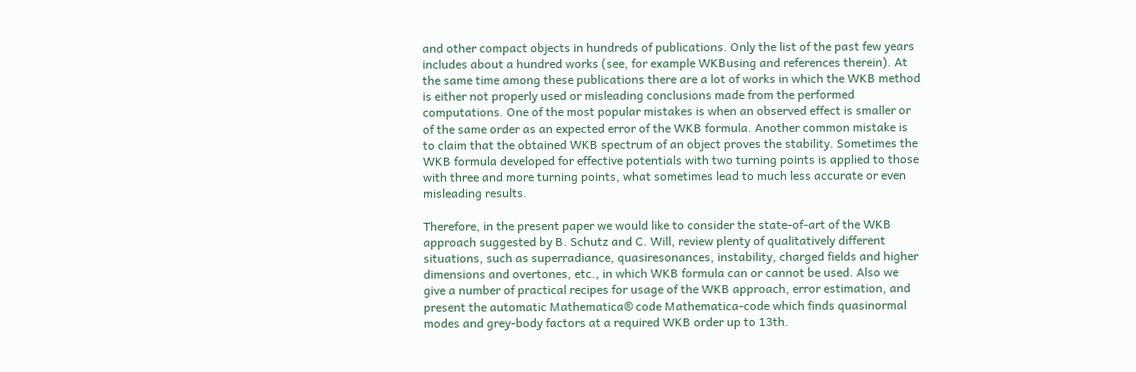and other compact objects in hundreds of publications. Only the list of the past few years includes about a hundred works (see, for example WKBusing and references therein). At the same time among these publications there are a lot of works in which the WKB method is either not properly used or misleading conclusions made from the performed computations. One of the most popular mistakes is when an observed effect is smaller or of the same order as an expected error of the WKB formula. Another common mistake is to claim that the obtained WKB spectrum of an object proves the stability. Sometimes the WKB formula developed for effective potentials with two turning points is applied to those with three and more turning points, what sometimes lead to much less accurate or even misleading results.

Therefore, in the present paper we would like to consider the state-of-art of the WKB approach suggested by B. Schutz and C. Will, review plenty of qualitatively different situations, such as superradiance, quasiresonances, instability, charged fields and higher dimensions and overtones, etc., in which WKB formula can or cannot be used. Also we give a number of practical recipes for usage of the WKB approach, error estimation, and present the automatic Mathematica® code Mathematica-code which finds quasinormal modes and grey-body factors at a required WKB order up to 13th.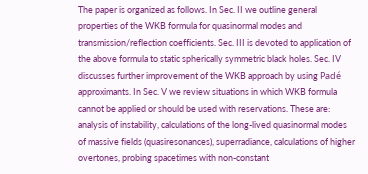The paper is organized as follows. In Sec. II we outline general properties of the WKB formula for quasinormal modes and transmission/reflection coefficients. Sec. III is devoted to application of the above formula to static spherically symmetric black holes. Sec. IV discusses further improvement of the WKB approach by using Padé approximants. In Sec. V we review situations in which WKB formula cannot be applied or should be used with reservations. These are: analysis of instability, calculations of the long-lived quasinormal modes of massive fields (quasiresonances), superradiance, calculations of higher overtones, probing spacetimes with non-constant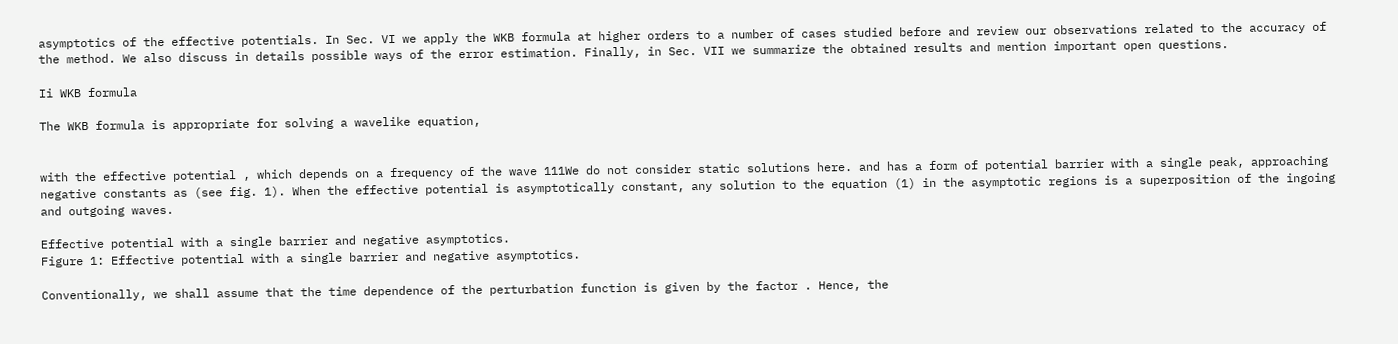asymptotics of the effective potentials. In Sec. VI we apply the WKB formula at higher orders to a number of cases studied before and review our observations related to the accuracy of the method. We also discuss in details possible ways of the error estimation. Finally, in Sec. VII we summarize the obtained results and mention important open questions.

Ii WKB formula

The WKB formula is appropriate for solving a wavelike equation,


with the effective potential , which depends on a frequency of the wave 111We do not consider static solutions here. and has a form of potential barrier with a single peak, approaching negative constants as (see fig. 1). When the effective potential is asymptotically constant, any solution to the equation (1) in the asymptotic regions is a superposition of the ingoing and outgoing waves.

Effective potential with a single barrier and negative asymptotics.
Figure 1: Effective potential with a single barrier and negative asymptotics.

Conventionally, we shall assume that the time dependence of the perturbation function is given by the factor . Hence, the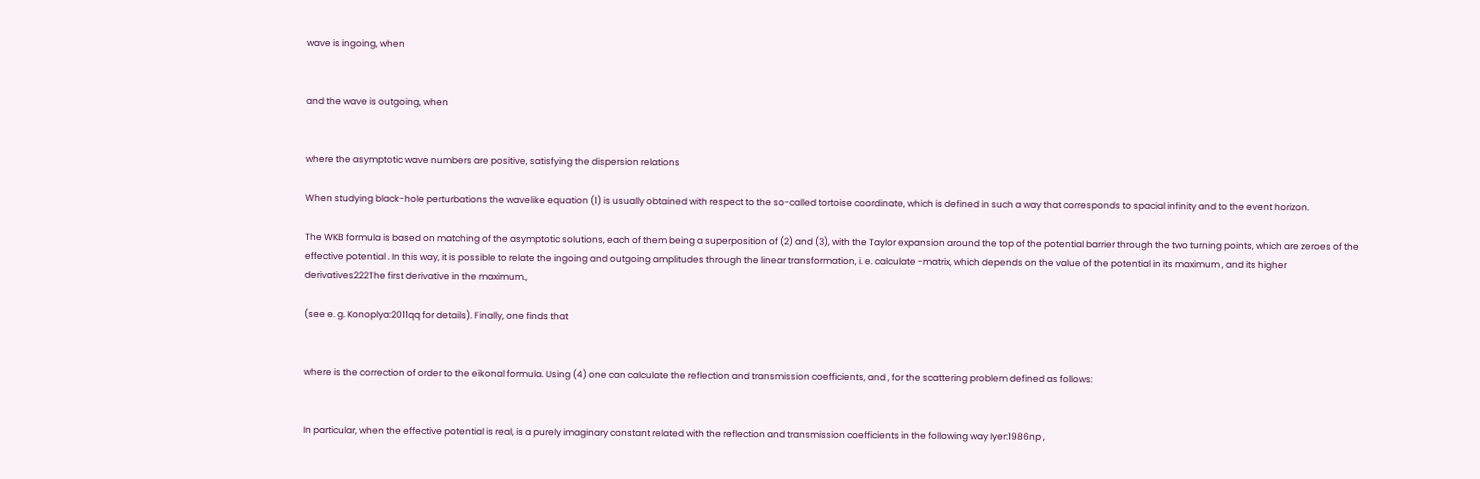wave is ingoing, when


and the wave is outgoing, when


where the asymptotic wave numbers are positive, satisfying the dispersion relations

When studying black-hole perturbations the wavelike equation (1) is usually obtained with respect to the so-called tortoise coordinate, which is defined in such a way that corresponds to spacial infinity and to the event horizon.

The WKB formula is based on matching of the asymptotic solutions, each of them being a superposition of (2) and (3), with the Taylor expansion around the top of the potential barrier through the two turning points, which are zeroes of the effective potential . In this way, it is possible to relate the ingoing and outgoing amplitudes through the linear transformation, i. e. calculate -matrix, which depends on the value of the potential in its maximum , and its higher derivatives222The first derivative in the maximum.,

(see e. g. Konoplya:2011qq for details). Finally, one finds that


where is the correction of order to the eikonal formula. Using (4) one can calculate the reflection and transmission coefficients, and , for the scattering problem defined as follows:


In particular, when the effective potential is real, is a purely imaginary constant related with the reflection and transmission coefficients in the following way Iyer:1986np ,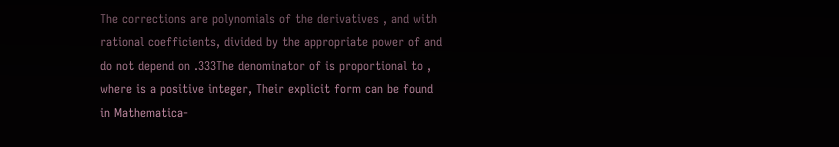The corrections are polynomials of the derivatives , and with rational coefficients, divided by the appropriate power of and do not depend on .333The denominator of is proportional to , where is a positive integer, Their explicit form can be found in Mathematica-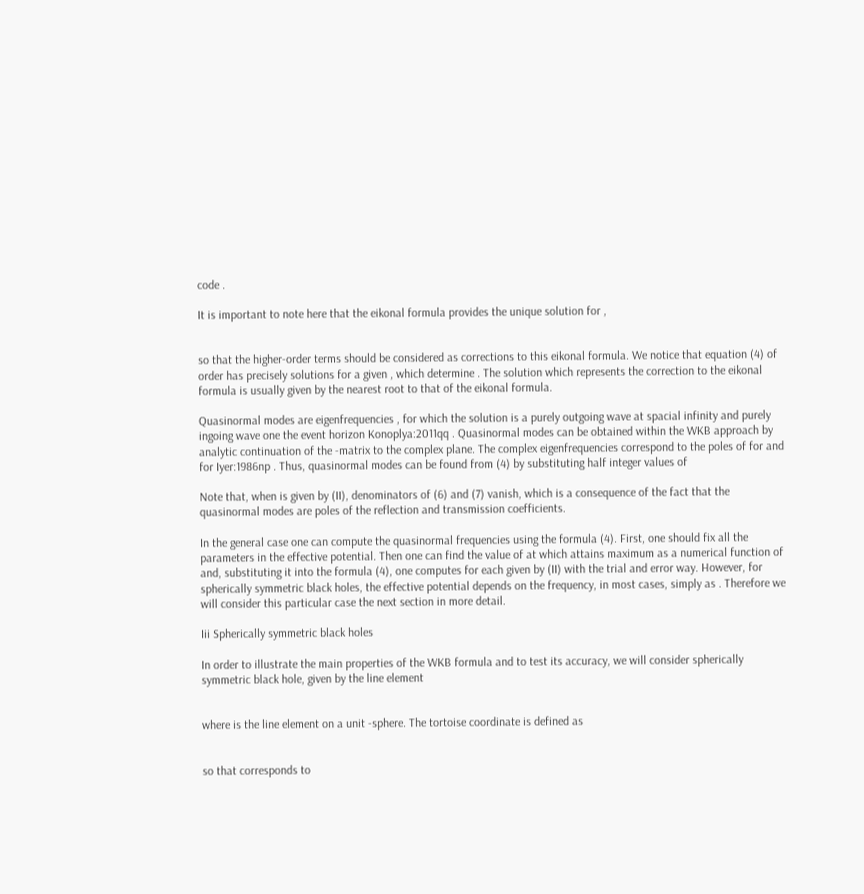code .

It is important to note here that the eikonal formula provides the unique solution for ,


so that the higher-order terms should be considered as corrections to this eikonal formula. We notice that equation (4) of order has precisely solutions for a given , which determine . The solution which represents the correction to the eikonal formula is usually given by the nearest root to that of the eikonal formula.

Quasinormal modes are eigenfrequencies , for which the solution is a purely outgoing wave at spacial infinity and purely ingoing wave one the event horizon Konoplya:2011qq . Quasinormal modes can be obtained within the WKB approach by analytic continuation of the -matrix to the complex plane. The complex eigenfrequencies correspond to the poles of for and for Iyer:1986np . Thus, quasinormal modes can be found from (4) by substituting half integer values of

Note that, when is given by (II), denominators of (6) and (7) vanish, which is a consequence of the fact that the quasinormal modes are poles of the reflection and transmission coefficients.

In the general case one can compute the quasinormal frequencies using the formula (4). First, one should fix all the parameters in the effective potential. Then one can find the value of at which attains maximum as a numerical function of and, substituting it into the formula (4), one computes for each given by (II) with the trial and error way. However, for spherically symmetric black holes, the effective potential depends on the frequency, in most cases, simply as . Therefore we will consider this particular case the next section in more detail.

Iii Spherically symmetric black holes

In order to illustrate the main properties of the WKB formula and to test its accuracy, we will consider spherically symmetric black hole, given by the line element


where is the line element on a unit -sphere. The tortoise coordinate is defined as


so that corresponds to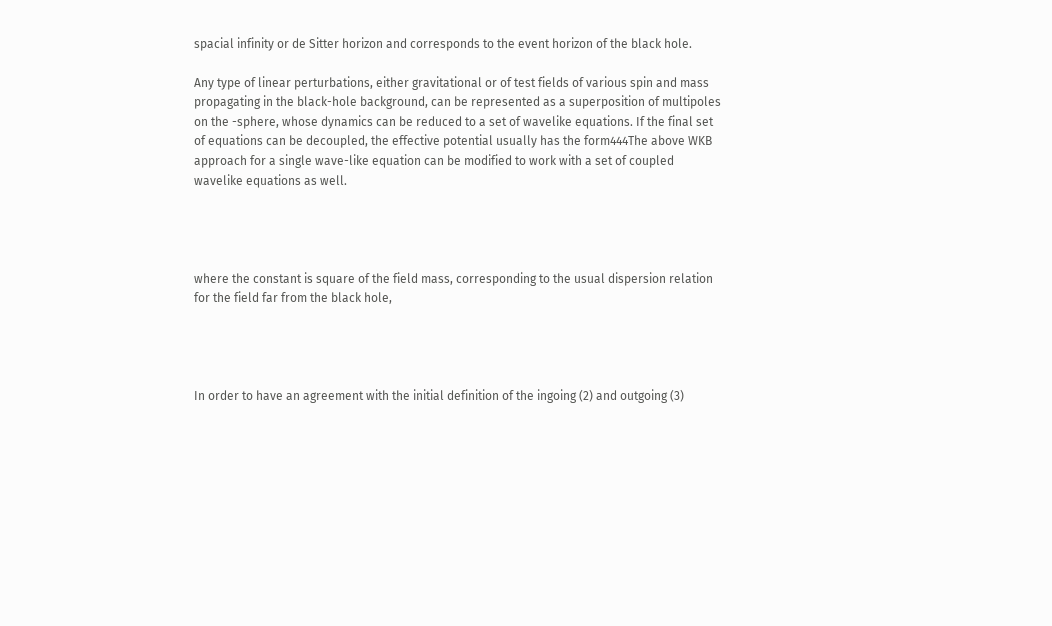spacial infinity or de Sitter horizon and corresponds to the event horizon of the black hole.

Any type of linear perturbations, either gravitational or of test fields of various spin and mass propagating in the black-hole background, can be represented as a superposition of multipoles on the -sphere, whose dynamics can be reduced to a set of wavelike equations. If the final set of equations can be decoupled, the effective potential usually has the form444The above WKB approach for a single wave-like equation can be modified to work with a set of coupled wavelike equations as well.




where the constant is square of the field mass, corresponding to the usual dispersion relation for the field far from the black hole,




In order to have an agreement with the initial definition of the ingoing (2) and outgoing (3)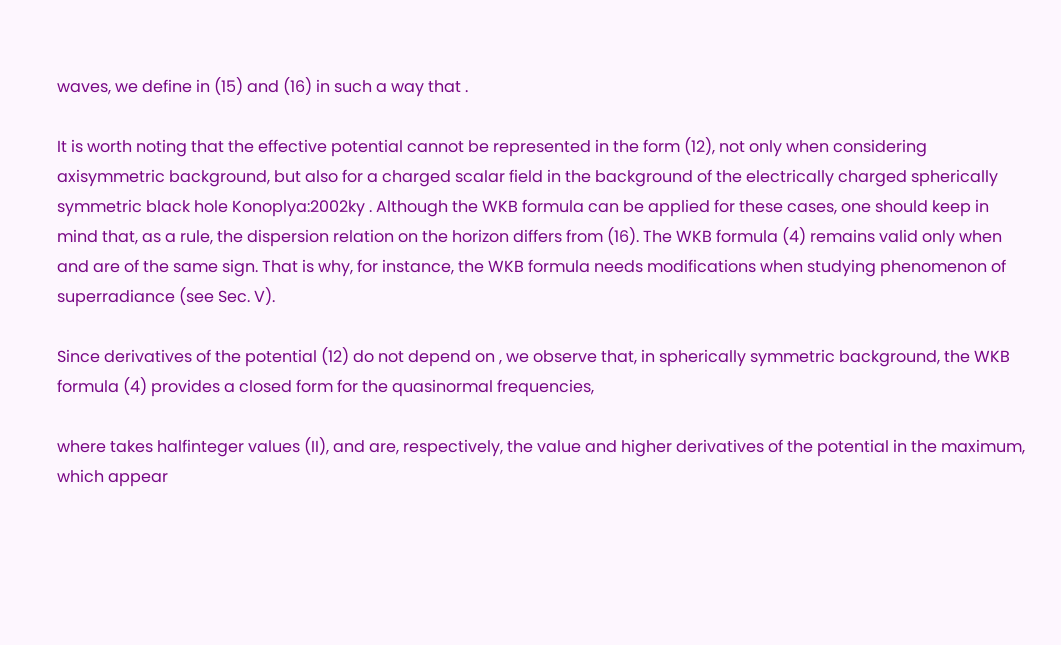waves, we define in (15) and (16) in such a way that .

It is worth noting that the effective potential cannot be represented in the form (12), not only when considering axisymmetric background, but also for a charged scalar field in the background of the electrically charged spherically symmetric black hole Konoplya:2002ky . Although the WKB formula can be applied for these cases, one should keep in mind that, as a rule, the dispersion relation on the horizon differs from (16). The WKB formula (4) remains valid only when and are of the same sign. That is why, for instance, the WKB formula needs modifications when studying phenomenon of superradiance (see Sec. V).

Since derivatives of the potential (12) do not depend on , we observe that, in spherically symmetric background, the WKB formula (4) provides a closed form for the quasinormal frequencies,

where takes halfinteger values (II), and are, respectively, the value and higher derivatives of the potential in the maximum, which appear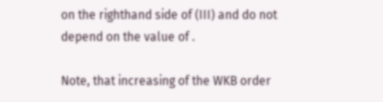on the righthand side of (III) and do not depend on the value of .

Note, that increasing of the WKB order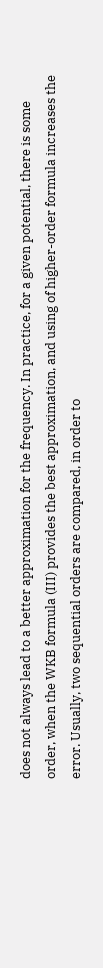does not always lead to a better approximation for the frequency. In practice, for a given potential, there is some order, when the WKB formula (III) provides the best approximation, and using of higher-order formula increases the error. Usually, two sequential orders are compared, in order to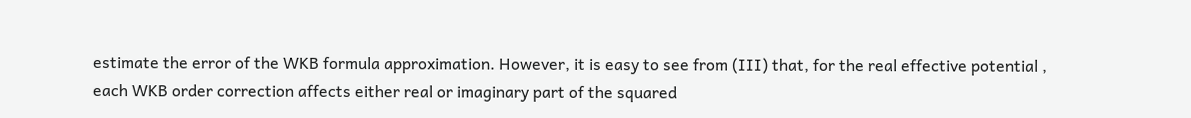estimate the error of the WKB formula approximation. However, it is easy to see from (III) that, for the real effective potential , each WKB order correction affects either real or imaginary part of the squared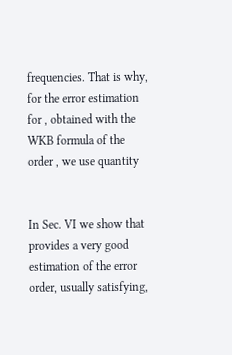frequencies. That is why, for the error estimation for , obtained with the WKB formula of the order , we use quantity


In Sec. VI we show that provides a very good estimation of the error order, usually satisfying,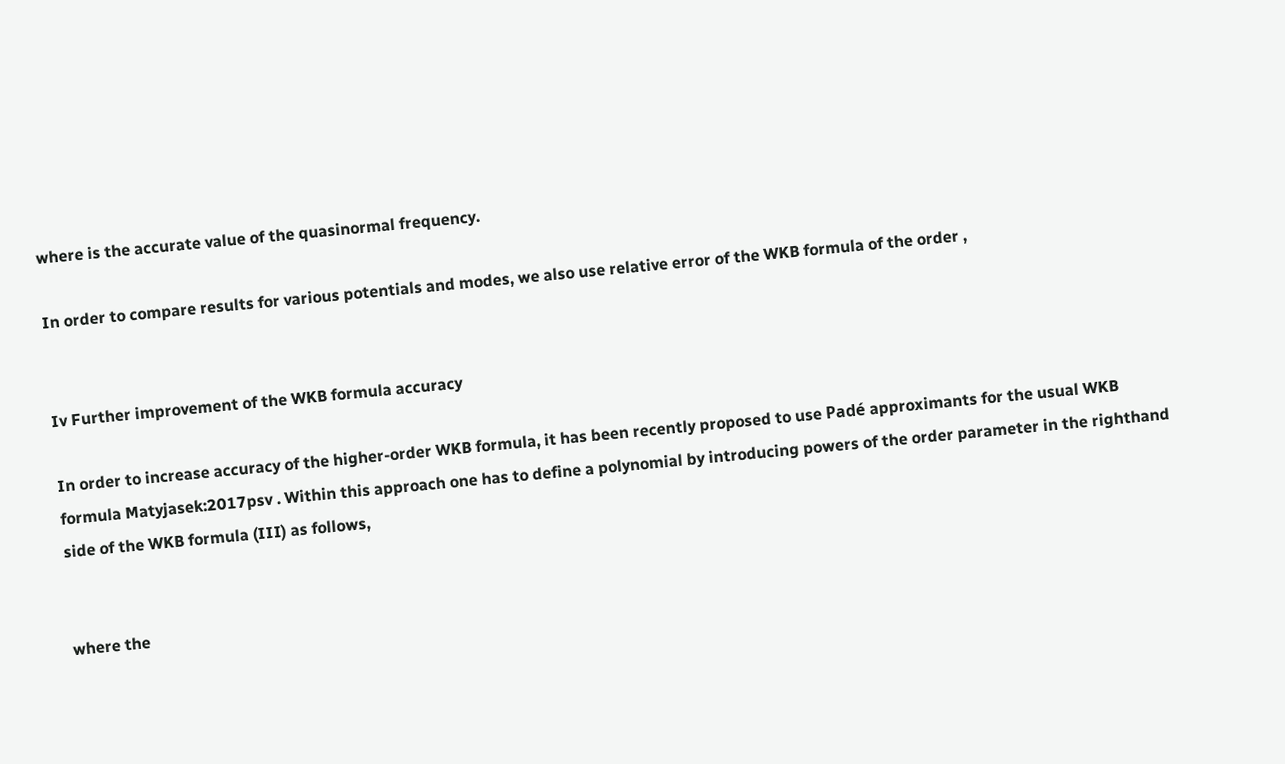where is the accurate value of the quasinormal frequency.

In order to compare results for various potentials and modes, we also use relative error of the WKB formula of the order ,


Iv Further improvement of the WKB formula accuracy

In order to increase accuracy of the higher-order WKB formula, it has been recently proposed to use Padé approximants for the usual WKB formula Matyjasek:2017psv . Within this approach one has to define a polynomial by introducing powers of the order parameter in the righthand side of the WKB formula (III) as follows,


where the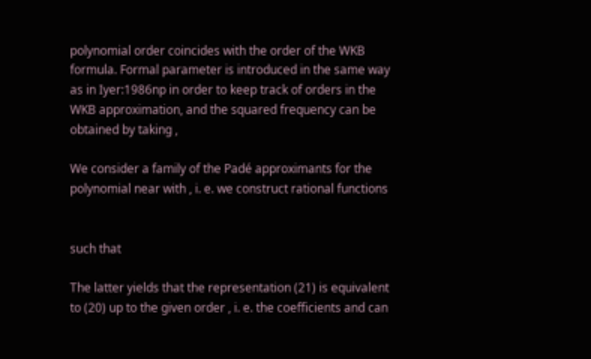polynomial order coincides with the order of the WKB formula. Formal parameter is introduced in the same way as in Iyer:1986np in order to keep track of orders in the WKB approximation, and the squared frequency can be obtained by taking ,

We consider a family of the Padé approximants for the polynomial near with , i. e. we construct rational functions


such that

The latter yields that the representation (21) is equivalent to (20) up to the given order , i. e. the coefficients and can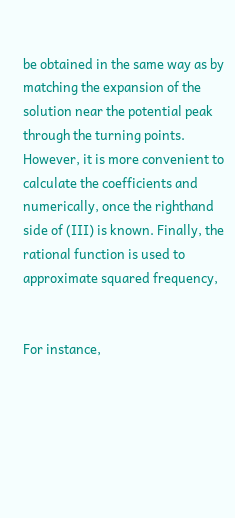be obtained in the same way as by matching the expansion of the solution near the potential peak through the turning points. However, it is more convenient to calculate the coefficients and numerically, once the righthand side of (III) is known. Finally, the rational function is used to approximate squared frequency,


For instance,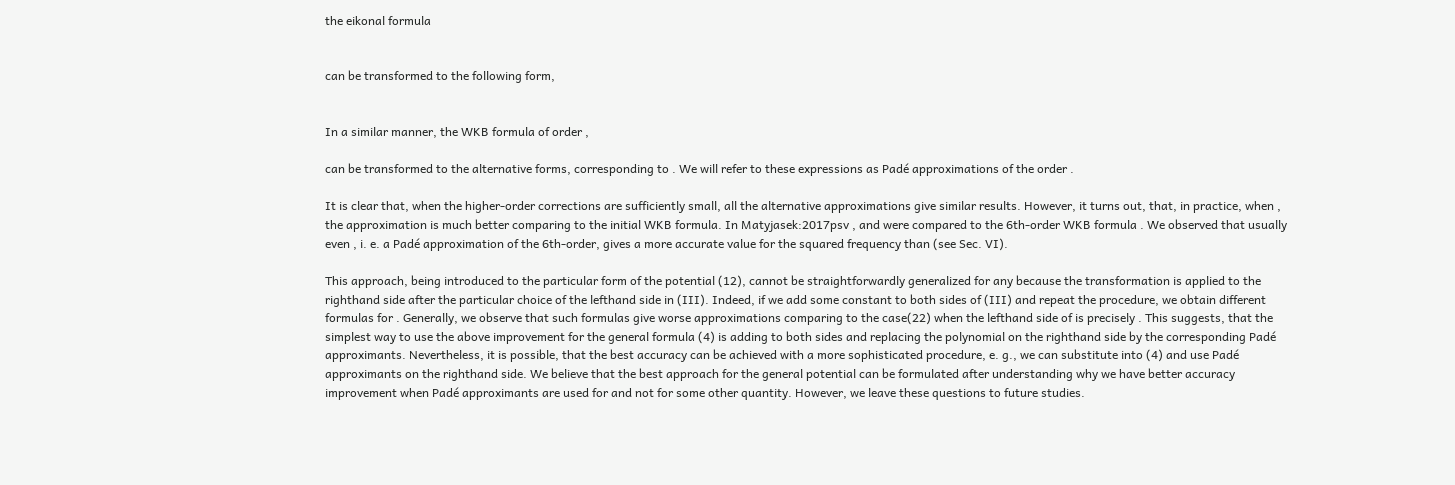the eikonal formula


can be transformed to the following form,


In a similar manner, the WKB formula of order ,

can be transformed to the alternative forms, corresponding to . We will refer to these expressions as Padé approximations of the order .

It is clear that, when the higher-order corrections are sufficiently small, all the alternative approximations give similar results. However, it turns out, that, in practice, when , the approximation is much better comparing to the initial WKB formula. In Matyjasek:2017psv , and were compared to the 6th-order WKB formula . We observed that usually even , i. e. a Padé approximation of the 6th-order, gives a more accurate value for the squared frequency than (see Sec. VI).

This approach, being introduced to the particular form of the potential (12), cannot be straightforwardly generalized for any because the transformation is applied to the righthand side after the particular choice of the lefthand side in (III). Indeed, if we add some constant to both sides of (III) and repeat the procedure, we obtain different formulas for . Generally, we observe that such formulas give worse approximations comparing to the case(22) when the lefthand side of is precisely . This suggests, that the simplest way to use the above improvement for the general formula (4) is adding to both sides and replacing the polynomial on the righthand side by the corresponding Padé approximants. Nevertheless, it is possible, that the best accuracy can be achieved with a more sophisticated procedure, e. g., we can substitute into (4) and use Padé approximants on the righthand side. We believe that the best approach for the general potential can be formulated after understanding why we have better accuracy improvement when Padé approximants are used for and not for some other quantity. However, we leave these questions to future studies.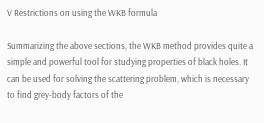V Restrictions on using the WKB formula

Summarizing the above sections, the WKB method provides quite a simple and powerful tool for studying properties of black holes. It can be used for solving the scattering problem, which is necessary to find grey-body factors of the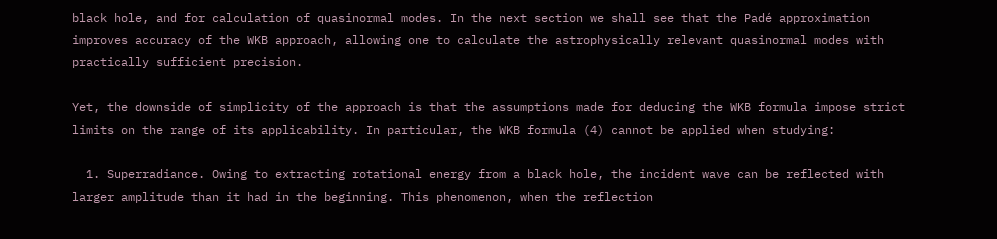black hole, and for calculation of quasinormal modes. In the next section we shall see that the Padé approximation improves accuracy of the WKB approach, allowing one to calculate the astrophysically relevant quasinormal modes with practically sufficient precision.

Yet, the downside of simplicity of the approach is that the assumptions made for deducing the WKB formula impose strict limits on the range of its applicability. In particular, the WKB formula (4) cannot be applied when studying:

  1. Superradiance. Owing to extracting rotational energy from a black hole, the incident wave can be reflected with larger amplitude than it had in the beginning. This phenomenon, when the reflection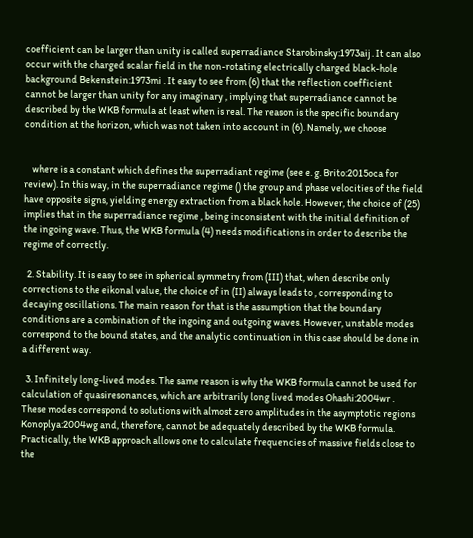coefficient can be larger than unity is called superradiance Starobinsky:1973aij . It can also occur with the charged scalar field in the non-rotating electrically charged black-hole background Bekenstein:1973mi . It easy to see from (6) that the reflection coefficient cannot be larger than unity for any imaginary , implying that superradiance cannot be described by the WKB formula at least when is real. The reason is the specific boundary condition at the horizon, which was not taken into account in (6). Namely, we choose


    where is a constant which defines the superradiant regime (see e. g. Brito:2015oca for review). In this way, in the superradiance regime () the group and phase velocities of the field have opposite signs, yielding energy extraction from a black hole. However, the choice of (25) implies that in the superradiance regime , being inconsistent with the initial definition of the ingoing wave. Thus, the WKB formula (4) needs modifications in order to describe the regime of correctly.

  2. Stability. It is easy to see in spherical symmetry from (III) that, when describe only corrections to the eikonal value, the choice of in (II) always leads to , corresponding to decaying oscillations. The main reason for that is the assumption that the boundary conditions are a combination of the ingoing and outgoing waves. However, unstable modes correspond to the bound states, and the analytic continuation in this case should be done in a different way.

  3. Infinitely long-lived modes. The same reason is why the WKB formula cannot be used for calculation of quasiresonances, which are arbitrarily long lived modes Ohashi:2004wr . These modes correspond to solutions with almost zero amplitudes in the asymptotic regions Konoplya:2004wg and, therefore, cannot be adequately described by the WKB formula. Practically, the WKB approach allows one to calculate frequencies of massive fields close to the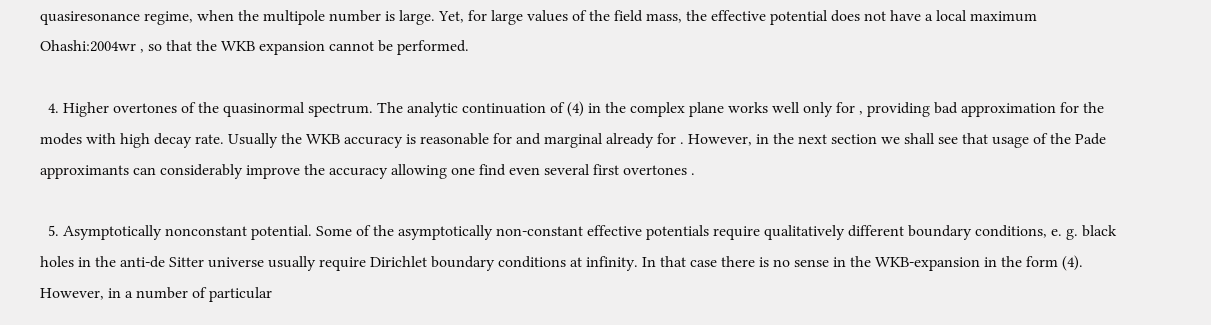quasiresonance regime, when the multipole number is large. Yet, for large values of the field mass, the effective potential does not have a local maximum Ohashi:2004wr , so that the WKB expansion cannot be performed.

  4. Higher overtones of the quasinormal spectrum. The analytic continuation of (4) in the complex plane works well only for , providing bad approximation for the modes with high decay rate. Usually the WKB accuracy is reasonable for and marginal already for . However, in the next section we shall see that usage of the Pade approximants can considerably improve the accuracy allowing one find even several first overtones .

  5. Asymptotically nonconstant potential. Some of the asymptotically non-constant effective potentials require qualitatively different boundary conditions, e. g. black holes in the anti-de Sitter universe usually require Dirichlet boundary conditions at infinity. In that case there is no sense in the WKB-expansion in the form (4). However, in a number of particular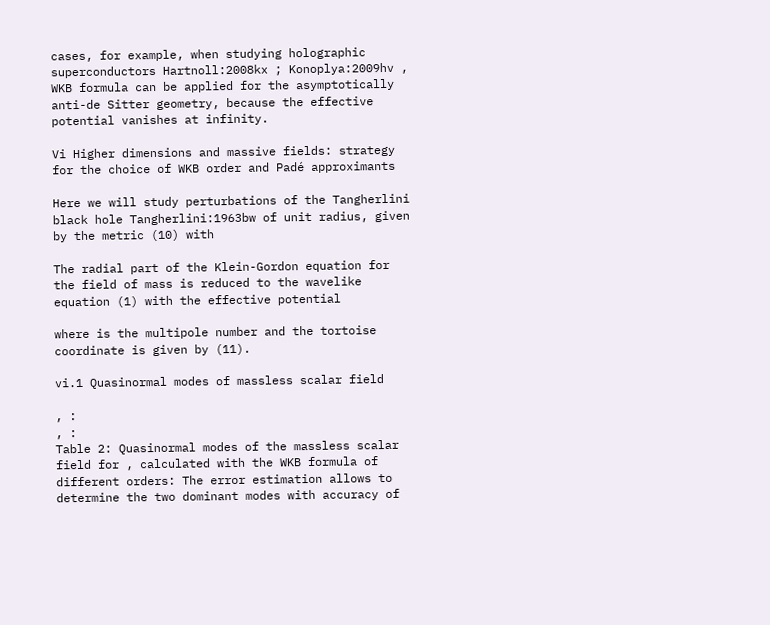cases, for example, when studying holographic superconductors Hartnoll:2008kx ; Konoplya:2009hv , WKB formula can be applied for the asymptotically anti-de Sitter geometry, because the effective potential vanishes at infinity.

Vi Higher dimensions and massive fields: strategy for the choice of WKB order and Padé approximants

Here we will study perturbations of the Tangherlini black hole Tangherlini:1963bw of unit radius, given by the metric (10) with

The radial part of the Klein-Gordon equation for the field of mass is reduced to the wavelike equation (1) with the effective potential

where is the multipole number and the tortoise coordinate is given by (11).

vi.1 Quasinormal modes of massless scalar field

, :
, :
Table 2: Quasinormal modes of the massless scalar field for , calculated with the WKB formula of different orders: The error estimation allows to determine the two dominant modes with accuracy of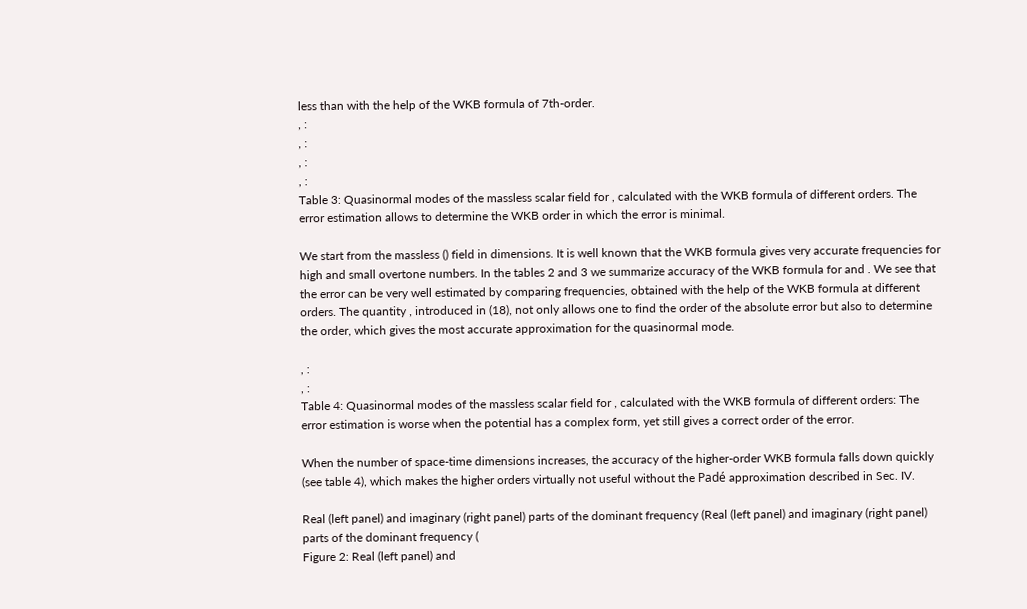less than with the help of the WKB formula of 7th-order.
, :
, :
, :
, :
Table 3: Quasinormal modes of the massless scalar field for , calculated with the WKB formula of different orders. The error estimation allows to determine the WKB order in which the error is minimal.

We start from the massless () field in dimensions. It is well known that the WKB formula gives very accurate frequencies for high and small overtone numbers. In the tables 2 and 3 we summarize accuracy of the WKB formula for and . We see that the error can be very well estimated by comparing frequencies, obtained with the help of the WKB formula at different orders. The quantity , introduced in (18), not only allows one to find the order of the absolute error but also to determine the order, which gives the most accurate approximation for the quasinormal mode.

, :
, :
Table 4: Quasinormal modes of the massless scalar field for , calculated with the WKB formula of different orders: The error estimation is worse when the potential has a complex form, yet still gives a correct order of the error.

When the number of space-time dimensions increases, the accuracy of the higher-order WKB formula falls down quickly (see table 4), which makes the higher orders virtually not useful without the Padé approximation described in Sec. IV.

Real (left panel) and imaginary (right panel) parts of the dominant frequency (Real (left panel) and imaginary (right panel) parts of the dominant frequency (
Figure 2: Real (left panel) and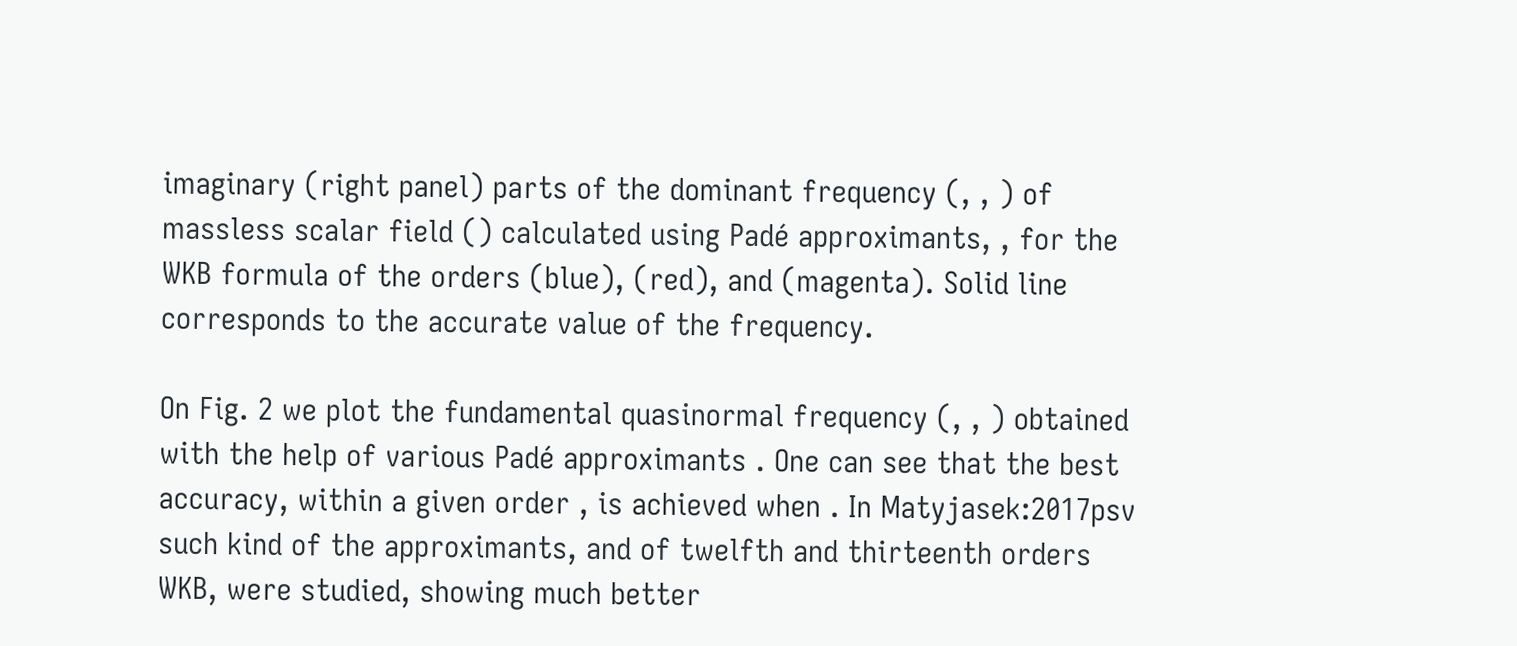imaginary (right panel) parts of the dominant frequency (, , ) of massless scalar field () calculated using Padé approximants, , for the WKB formula of the orders (blue), (red), and (magenta). Solid line corresponds to the accurate value of the frequency.

On Fig. 2 we plot the fundamental quasinormal frequency (, , ) obtained with the help of various Padé approximants . One can see that the best accuracy, within a given order , is achieved when . In Matyjasek:2017psv such kind of the approximants, and of twelfth and thirteenth orders WKB, were studied, showing much better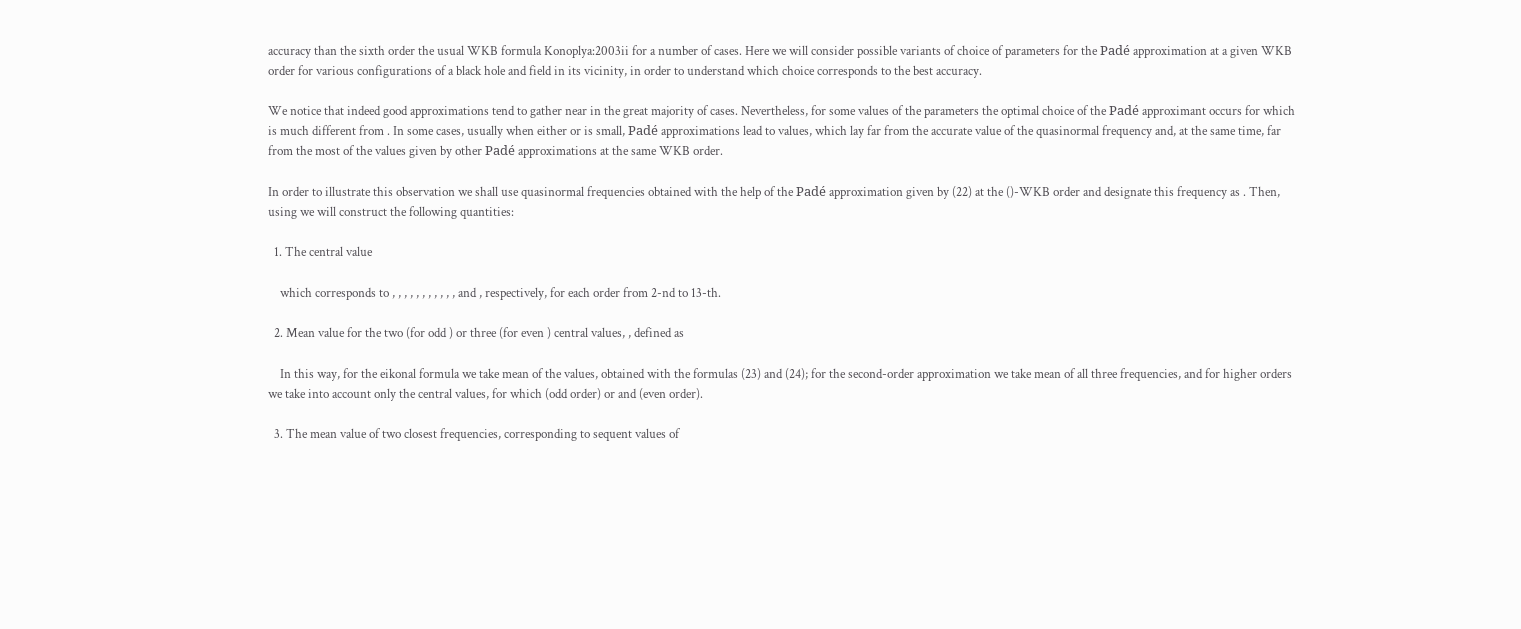accuracy than the sixth order the usual WKB formula Konoplya:2003ii for a number of cases. Here we will consider possible variants of choice of parameters for the Padé approximation at a given WKB order for various configurations of a black hole and field in its vicinity, in order to understand which choice corresponds to the best accuracy.

We notice that indeed good approximations tend to gather near in the great majority of cases. Nevertheless, for some values of the parameters the optimal choice of the Padé approximant occurs for which is much different from . In some cases, usually when either or is small, Padé approximations lead to values, which lay far from the accurate value of the quasinormal frequency and, at the same time, far from the most of the values given by other Padé approximations at the same WKB order.

In order to illustrate this observation we shall use quasinormal frequencies obtained with the help of the Padé approximation given by (22) at the ()-WKB order and designate this frequency as . Then, using we will construct the following quantities:

  1. The central value

    which corresponds to , , , , , , , , , , , and , respectively, for each order from 2-nd to 13-th.

  2. Mean value for the two (for odd ) or three (for even ) central values, , defined as

    In this way, for the eikonal formula we take mean of the values, obtained with the formulas (23) and (24); for the second-order approximation we take mean of all three frequencies, and for higher orders we take into account only the central values, for which (odd order) or and (even order).

  3. The mean value of two closest frequencies, corresponding to sequent values of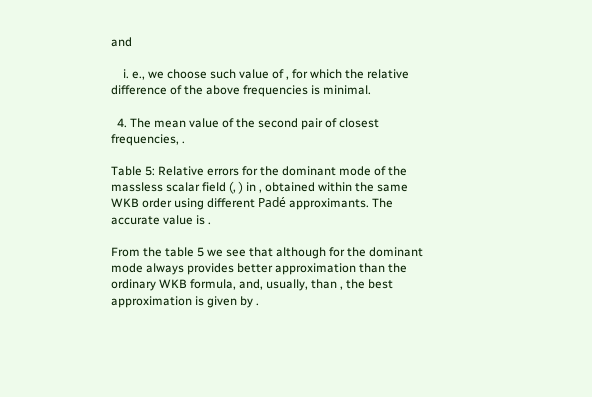and

    i. e., we choose such value of , for which the relative difference of the above frequencies is minimal.

  4. The mean value of the second pair of closest frequencies, .

Table 5: Relative errors for the dominant mode of the massless scalar field (, ) in , obtained within the same WKB order using different Padé approximants. The accurate value is .

From the table 5 we see that although for the dominant mode always provides better approximation than the ordinary WKB formula, and, usually, than , the best approximation is given by .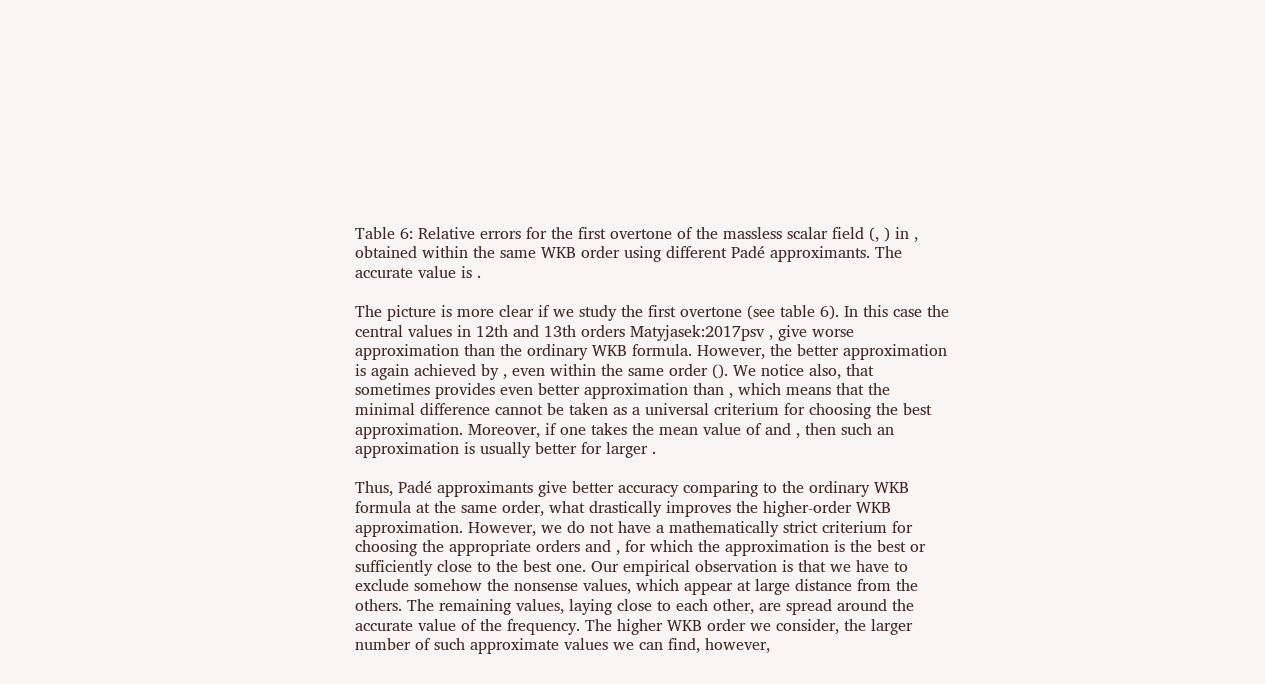Table 6: Relative errors for the first overtone of the massless scalar field (, ) in , obtained within the same WKB order using different Padé approximants. The accurate value is .

The picture is more clear if we study the first overtone (see table 6). In this case the central values in 12th and 13th orders Matyjasek:2017psv , give worse approximation than the ordinary WKB formula. However, the better approximation is again achieved by , even within the same order (). We notice also, that sometimes provides even better approximation than , which means that the minimal difference cannot be taken as a universal criterium for choosing the best approximation. Moreover, if one takes the mean value of and , then such an approximation is usually better for larger .

Thus, Padé approximants give better accuracy comparing to the ordinary WKB formula at the same order, what drastically improves the higher-order WKB approximation. However, we do not have a mathematically strict criterium for choosing the appropriate orders and , for which the approximation is the best or sufficiently close to the best one. Our empirical observation is that we have to exclude somehow the nonsense values, which appear at large distance from the others. The remaining values, laying close to each other, are spread around the accurate value of the frequency. The higher WKB order we consider, the larger number of such approximate values we can find, however,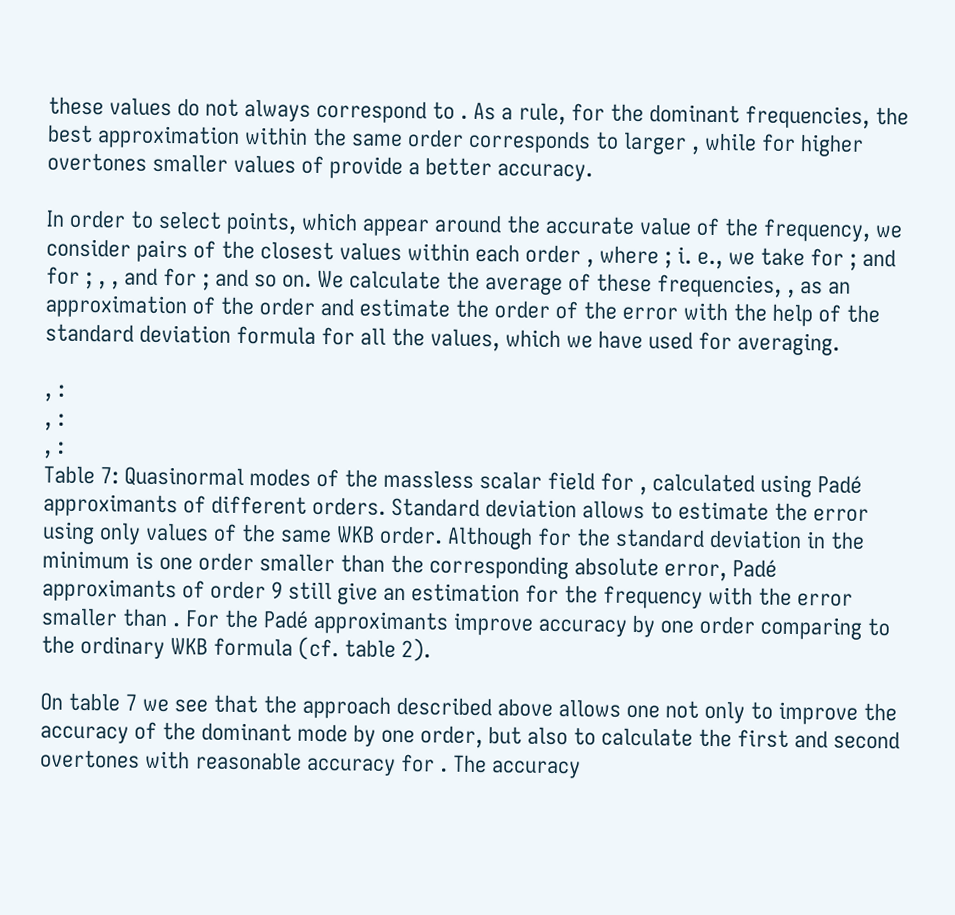these values do not always correspond to . As a rule, for the dominant frequencies, the best approximation within the same order corresponds to larger , while for higher overtones smaller values of provide a better accuracy.

In order to select points, which appear around the accurate value of the frequency, we consider pairs of the closest values within each order , where ; i. e., we take for ; and for ; , , and for ; and so on. We calculate the average of these frequencies, , as an approximation of the order and estimate the order of the error with the help of the standard deviation formula for all the values, which we have used for averaging.

, :
, :
, :
Table 7: Quasinormal modes of the massless scalar field for , calculated using Padé approximants of different orders. Standard deviation allows to estimate the error using only values of the same WKB order. Although for the standard deviation in the minimum is one order smaller than the corresponding absolute error, Padé approximants of order 9 still give an estimation for the frequency with the error smaller than . For the Padé approximants improve accuracy by one order comparing to the ordinary WKB formula (cf. table 2).

On table 7 we see that the approach described above allows one not only to improve the accuracy of the dominant mode by one order, but also to calculate the first and second overtones with reasonable accuracy for . The accuracy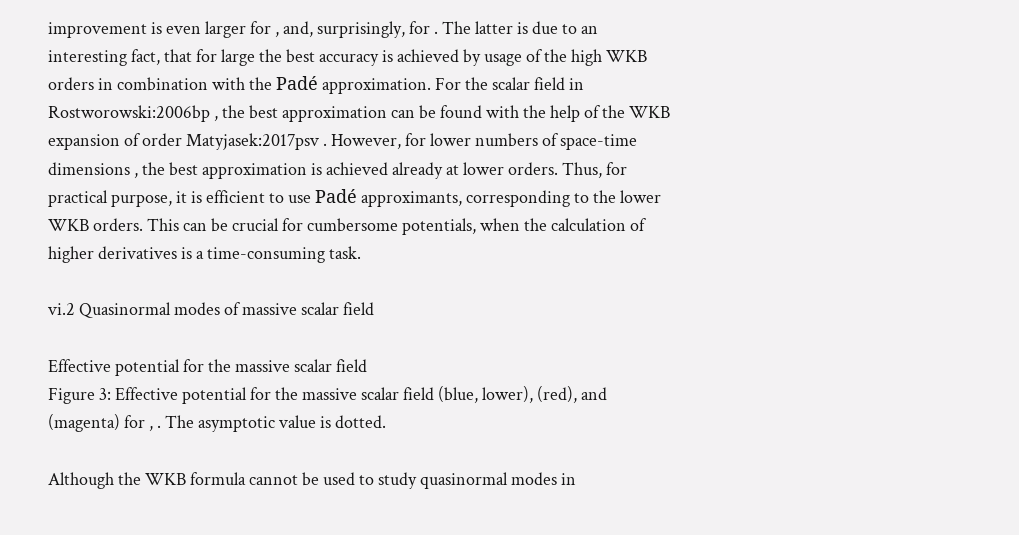improvement is even larger for , and, surprisingly, for . The latter is due to an interesting fact, that for large the best accuracy is achieved by usage of the high WKB orders in combination with the Padé approximation. For the scalar field in Rostworowski:2006bp , the best approximation can be found with the help of the WKB expansion of order Matyjasek:2017psv . However, for lower numbers of space-time dimensions , the best approximation is achieved already at lower orders. Thus, for practical purpose, it is efficient to use Padé approximants, corresponding to the lower WKB orders. This can be crucial for cumbersome potentials, when the calculation of higher derivatives is a time-consuming task.

vi.2 Quasinormal modes of massive scalar field

Effective potential for the massive scalar field
Figure 3: Effective potential for the massive scalar field (blue, lower), (red), and (magenta) for , . The asymptotic value is dotted.

Although the WKB formula cannot be used to study quasinormal modes in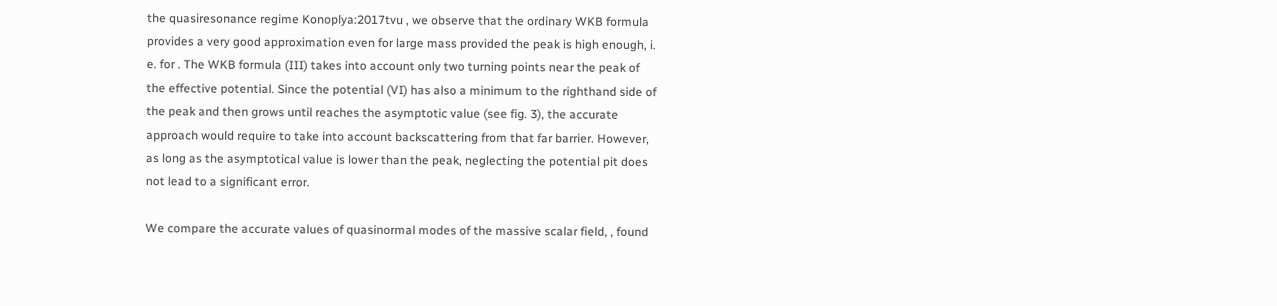the quasiresonance regime Konoplya:2017tvu , we observe that the ordinary WKB formula provides a very good approximation even for large mass provided the peak is high enough, i. e. for . The WKB formula (III) takes into account only two turning points near the peak of the effective potential. Since the potential (VI) has also a minimum to the righthand side of the peak and then grows until reaches the asymptotic value (see fig. 3), the accurate approach would require to take into account backscattering from that far barrier. However, as long as the asymptotical value is lower than the peak, neglecting the potential pit does not lead to a significant error.

We compare the accurate values of quasinormal modes of the massive scalar field, , found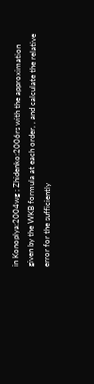in Konoplya:2004wg ; Zhidenko:2006rs with the approximation given by the WKB formula at each order, , and calculate the relative error for the sufficiently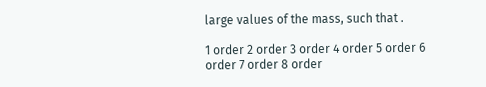large values of the mass, such that .

1 order 2 order 3 order 4 order 5 order 6 order 7 order 8 order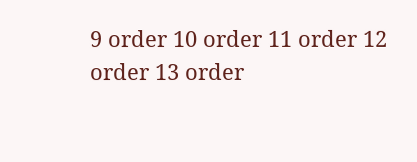9 order 10 order 11 order 12 order 13 order